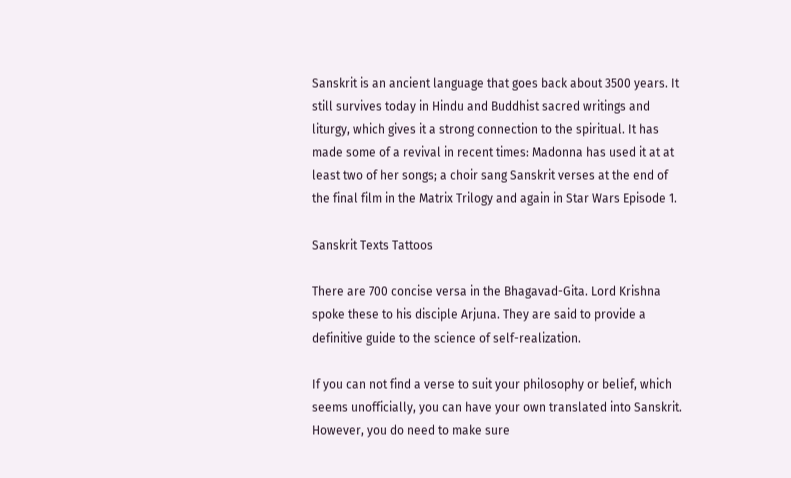Sanskrit is an ancient language that goes back about 3500 years. It still survives today in Hindu and Buddhist sacred writings and liturgy, which gives it a strong connection to the spiritual. It has made some of a revival in recent times: Madonna has used it at at least two of her songs; a choir sang Sanskrit verses at the end of the final film in the Matrix Trilogy and again in Star Wars Episode 1.

Sanskrit Texts Tattoos

There are 700 concise versa in the Bhagavad-Gita. Lord Krishna spoke these to his disciple Arjuna. They are said to provide a definitive guide to the science of self-realization.

If you can not find a verse to suit your philosophy or belief, which seems unofficially, you can have your own translated into Sanskrit. However, you do need to make sure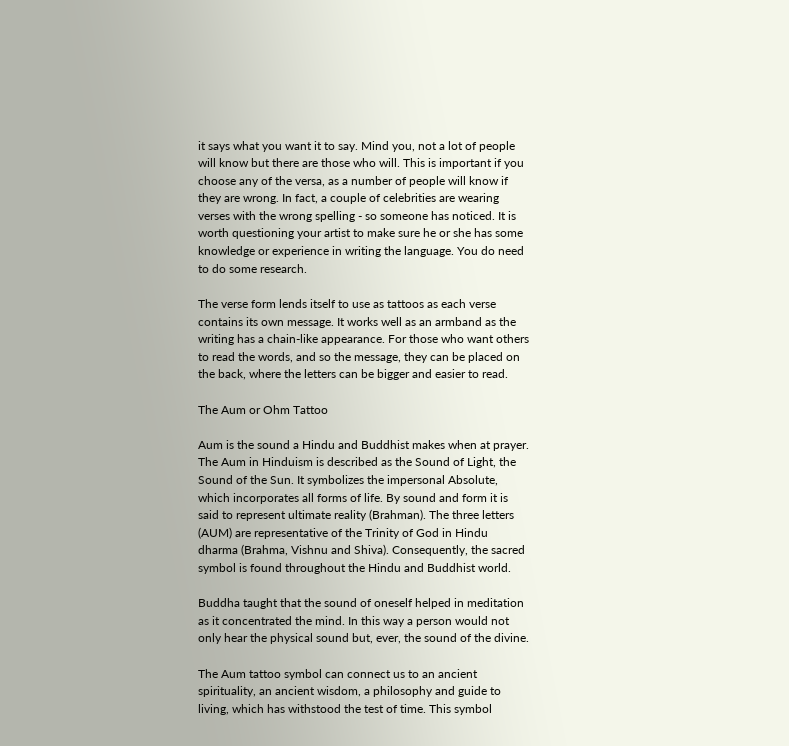it says what you want it to say. Mind you, not a lot of people will know but there are those who will. This is important if you choose any of the versa, as a number of people will know if they are wrong. In fact, a couple of celebrities are wearing verses with the wrong spelling - so someone has noticed. It is worth questioning your artist to make sure he or she has some knowledge or experience in writing the language. You do need to do some research.

The verse form lends itself to use as tattoos as each verse contains its own message. It works well as an armband as the writing has a chain-like appearance. For those who want others to read the words, and so the message, they can be placed on the back, where the letters can be bigger and easier to read.

The Aum or Ohm Tattoo

Aum is the sound a Hindu and Buddhist makes when at prayer. The Aum in Hinduism is described as the Sound of Light, the Sound of the Sun. It symbolizes the impersonal Absolute, which incorporates all forms of life. By sound and form it is said to represent ultimate reality (Brahman). The three letters (AUM) are representative of the Trinity of God in Hindu dharma (Brahma, Vishnu and Shiva). Consequently, the sacred symbol is found throughout the Hindu and Buddhist world.

Buddha taught that the sound of oneself helped in meditation as it concentrated the mind. In this way a person would not only hear the physical sound but, ever, the sound of the divine.

The Aum tattoo symbol can connect us to an ancient spirituality, an ancient wisdom, a philosophy and guide to living, which has withstood the test of time. This symbol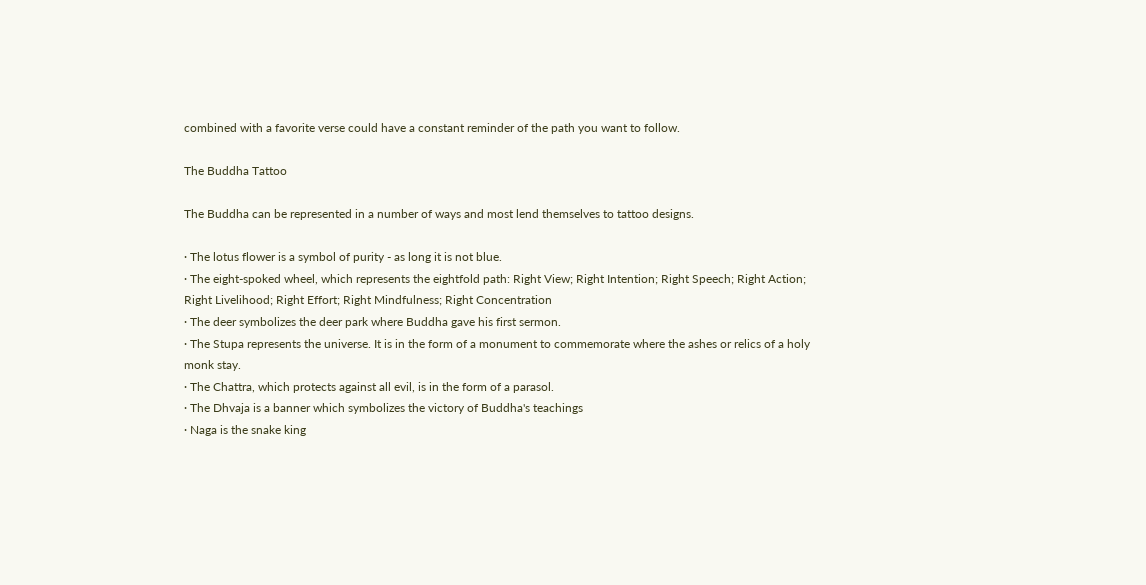combined with a favorite verse could have a constant reminder of the path you want to follow.

The Buddha Tattoo

The Buddha can be represented in a number of ways and most lend themselves to tattoo designs.

· The lotus flower is a symbol of purity - as long it is not blue.
· The eight-spoked wheel, which represents the eightfold path: Right View; Right Intention; Right Speech; Right Action; Right Livelihood; Right Effort; Right Mindfulness; Right Concentration
· The deer symbolizes the deer park where Buddha gave his first sermon.
· The Stupa represents the universe. It is in the form of a monument to commemorate where the ashes or relics of a holy monk stay.
· The Chattra, which protects against all evil, is in the form of a parasol.
· The Dhvaja is a banner which symbolizes the victory of Buddha's teachings
· Naga is the snake king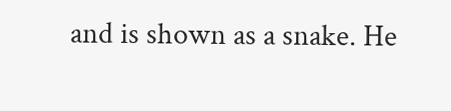and is shown as a snake. He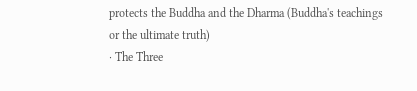protects the Buddha and the Dharma (Buddha's teachings or the ultimate truth)
· The Three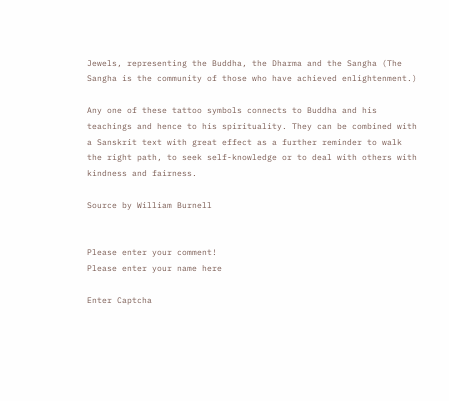Jewels, representing the Buddha, the Dharma and the Sangha (The Sangha is the community of those who have achieved enlightenment.)

Any one of these tattoo symbols connects to Buddha and his teachings and hence to his spirituality. They can be combined with a Sanskrit text with great effect as a further reminder to walk the right path, to seek self-knowledge or to deal with others with kindness and fairness.

Source by William Burnell


Please enter your comment!
Please enter your name here

Enter Captcha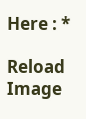Here : *

Reload Image